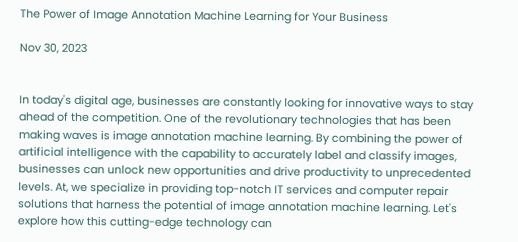The Power of Image Annotation Machine Learning for Your Business

Nov 30, 2023


In today's digital age, businesses are constantly looking for innovative ways to stay ahead of the competition. One of the revolutionary technologies that has been making waves is image annotation machine learning. By combining the power of artificial intelligence with the capability to accurately label and classify images, businesses can unlock new opportunities and drive productivity to unprecedented levels. At, we specialize in providing top-notch IT services and computer repair solutions that harness the potential of image annotation machine learning. Let's explore how this cutting-edge technology can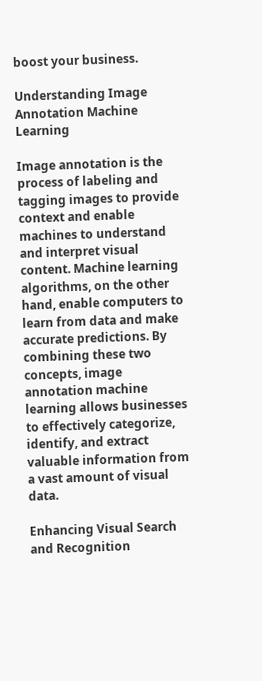boost your business.

Understanding Image Annotation Machine Learning

Image annotation is the process of labeling and tagging images to provide context and enable machines to understand and interpret visual content. Machine learning algorithms, on the other hand, enable computers to learn from data and make accurate predictions. By combining these two concepts, image annotation machine learning allows businesses to effectively categorize, identify, and extract valuable information from a vast amount of visual data.

Enhancing Visual Search and Recognition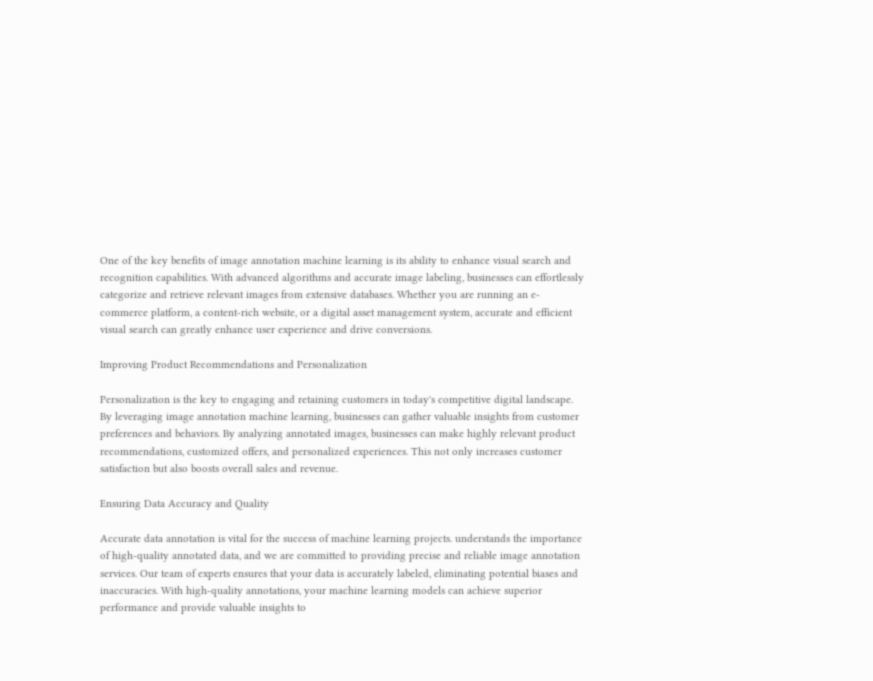One of the key benefits of image annotation machine learning is its ability to enhance visual search and recognition capabilities. With advanced algorithms and accurate image labeling, businesses can effortlessly categorize and retrieve relevant images from extensive databases. Whether you are running an e-commerce platform, a content-rich website, or a digital asset management system, accurate and efficient visual search can greatly enhance user experience and drive conversions.

Improving Product Recommendations and Personalization

Personalization is the key to engaging and retaining customers in today's competitive digital landscape. By leveraging image annotation machine learning, businesses can gather valuable insights from customer preferences and behaviors. By analyzing annotated images, businesses can make highly relevant product recommendations, customized offers, and personalized experiences. This not only increases customer satisfaction but also boosts overall sales and revenue.

Ensuring Data Accuracy and Quality

Accurate data annotation is vital for the success of machine learning projects. understands the importance of high-quality annotated data, and we are committed to providing precise and reliable image annotation services. Our team of experts ensures that your data is accurately labeled, eliminating potential biases and inaccuracies. With high-quality annotations, your machine learning models can achieve superior performance and provide valuable insights to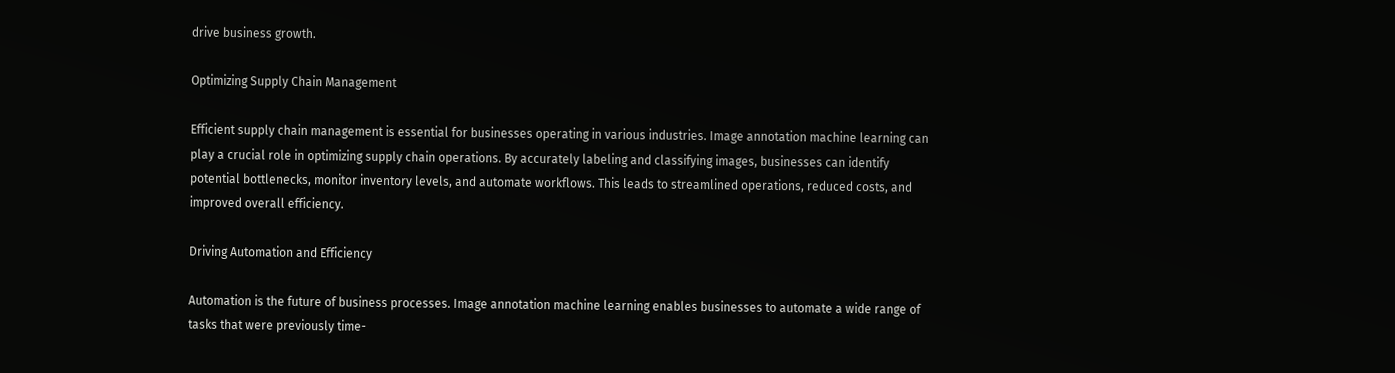drive business growth.

Optimizing Supply Chain Management

Efficient supply chain management is essential for businesses operating in various industries. Image annotation machine learning can play a crucial role in optimizing supply chain operations. By accurately labeling and classifying images, businesses can identify potential bottlenecks, monitor inventory levels, and automate workflows. This leads to streamlined operations, reduced costs, and improved overall efficiency.

Driving Automation and Efficiency

Automation is the future of business processes. Image annotation machine learning enables businesses to automate a wide range of tasks that were previously time-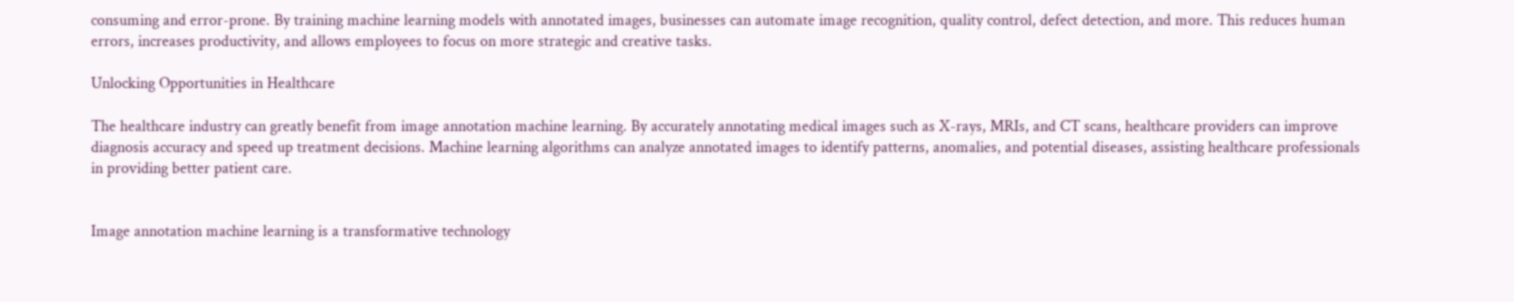consuming and error-prone. By training machine learning models with annotated images, businesses can automate image recognition, quality control, defect detection, and more. This reduces human errors, increases productivity, and allows employees to focus on more strategic and creative tasks.

Unlocking Opportunities in Healthcare

The healthcare industry can greatly benefit from image annotation machine learning. By accurately annotating medical images such as X-rays, MRIs, and CT scans, healthcare providers can improve diagnosis accuracy and speed up treatment decisions. Machine learning algorithms can analyze annotated images to identify patterns, anomalies, and potential diseases, assisting healthcare professionals in providing better patient care.


Image annotation machine learning is a transformative technology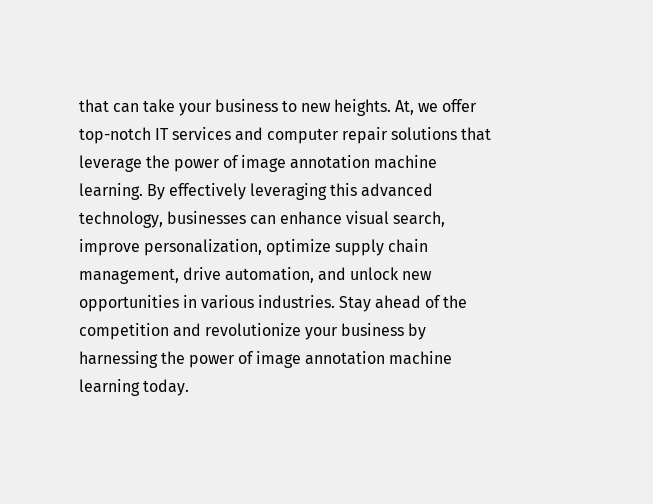that can take your business to new heights. At, we offer top-notch IT services and computer repair solutions that leverage the power of image annotation machine learning. By effectively leveraging this advanced technology, businesses can enhance visual search, improve personalization, optimize supply chain management, drive automation, and unlock new opportunities in various industries. Stay ahead of the competition and revolutionize your business by harnessing the power of image annotation machine learning today.